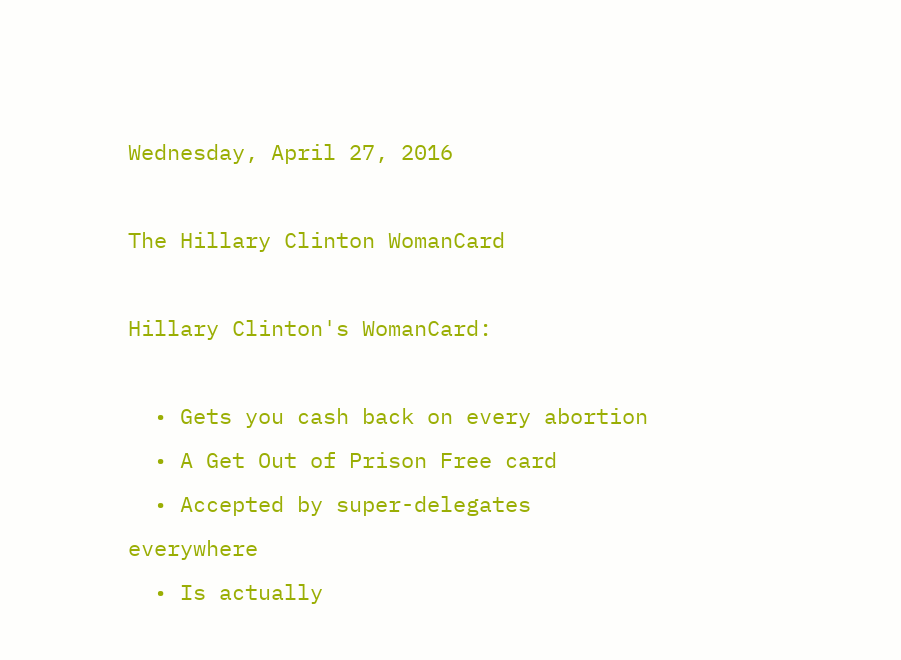Wednesday, April 27, 2016

The Hillary Clinton WomanCard

Hillary Clinton's WomanCard:

  • Gets you cash back on every abortion
  • A Get Out of Prison Free card
  • Accepted by super-delegates everywhere
  • Is actually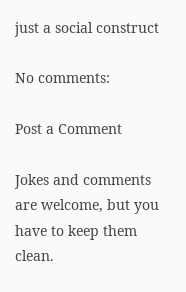just a social construct

No comments:

Post a Comment

Jokes and comments are welcome, but you have to keep them clean.